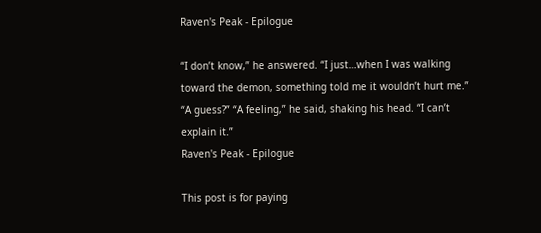Raven's Peak - Epilogue

“I don’t know,” he answered. “I just…when I was walking toward the demon, something told me it wouldn’t hurt me.” “A guess?” “A feeling,” he said, shaking his head. “I can’t explain it.”
Raven's Peak - Epilogue

This post is for paying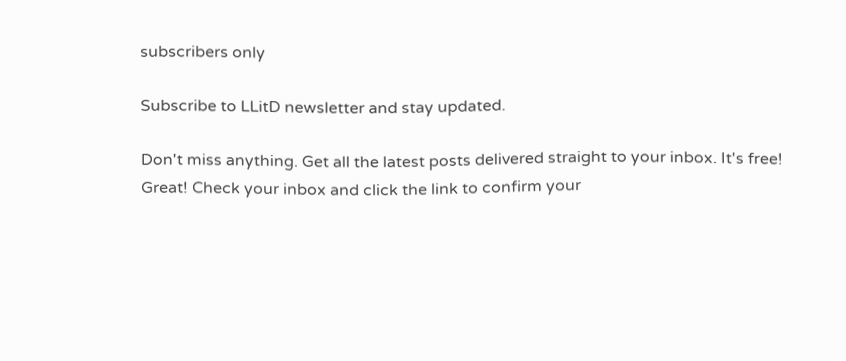subscribers only

Subscribe to LLitD newsletter and stay updated.

Don't miss anything. Get all the latest posts delivered straight to your inbox. It's free!
Great! Check your inbox and click the link to confirm your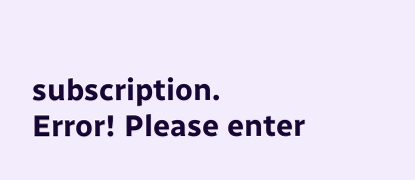subscription.
Error! Please enter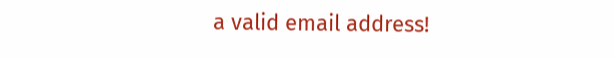a valid email address!